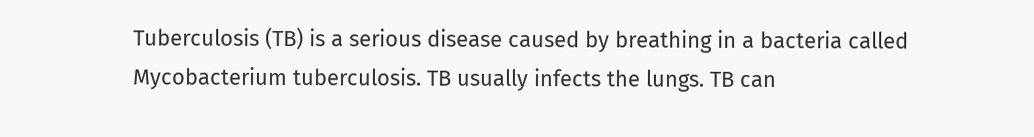Tuberculosis (TB) is a serious disease caused by breathing in a bacteria called Mycobacterium tuberculosis. TB usually infects the lungs. TB can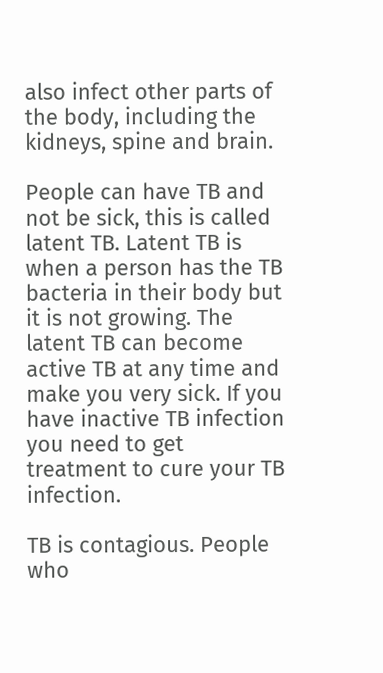also infect other parts of the body, including the kidneys, spine and brain.

People can have TB and not be sick, this is called latent TB. Latent TB is when a person has the TB bacteria in their body but it is not growing. The latent TB can become active TB at any time and make you very sick. If you have inactive TB infection you need to get treatment to cure your TB infection.

TB is contagious. People who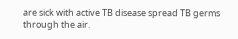are sick with active TB disease spread TB germs through the air.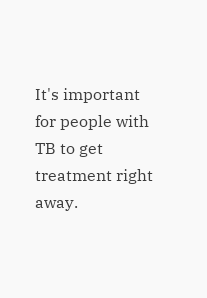It's important for people with TB to get treatment right away.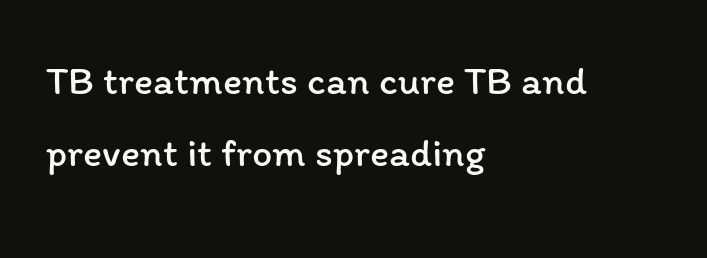TB treatments can cure TB and prevent it from spreading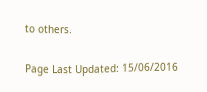to others.

Page Last Updated: 15/06/2016